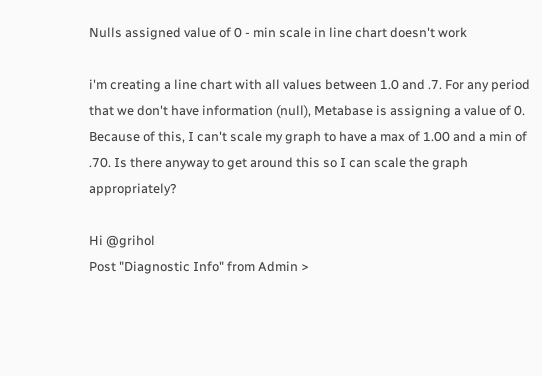Nulls assigned value of 0 - min scale in line chart doesn't work

i'm creating a line chart with all values between 1.0 and .7. For any period that we don't have information (null), Metabase is assigning a value of 0. Because of this, I can't scale my graph to have a max of 1.00 and a min of .70. Is there anyway to get around this so I can scale the graph appropriately?

Hi @grihol
Post "Diagnostic Info" from Admin >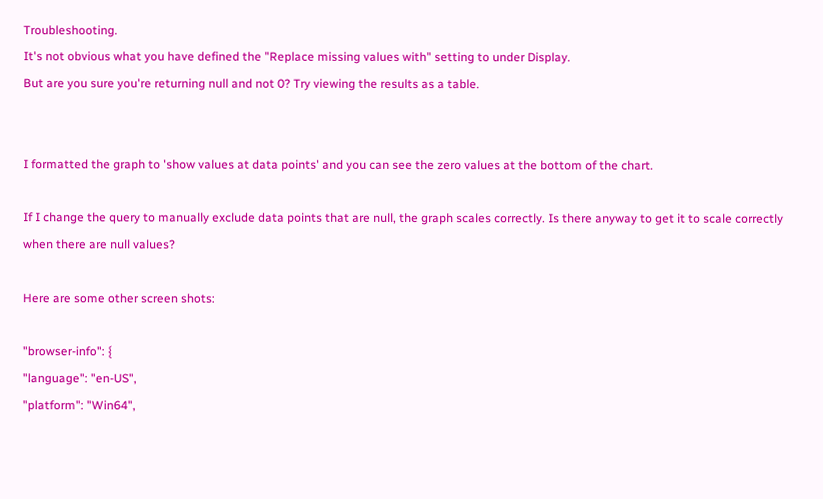Troubleshooting.
It's not obvious what you have defined the "Replace missing values with" setting to under Display.
But are you sure you're returning null and not 0? Try viewing the results as a table.


I formatted the graph to 'show values at data points' and you can see the zero values at the bottom of the chart.

If I change the query to manually exclude data points that are null, the graph scales correctly. Is there anyway to get it to scale correctly when there are null values?

Here are some other screen shots:

"browser-info": {
"language": "en-US",
"platform": "Win64",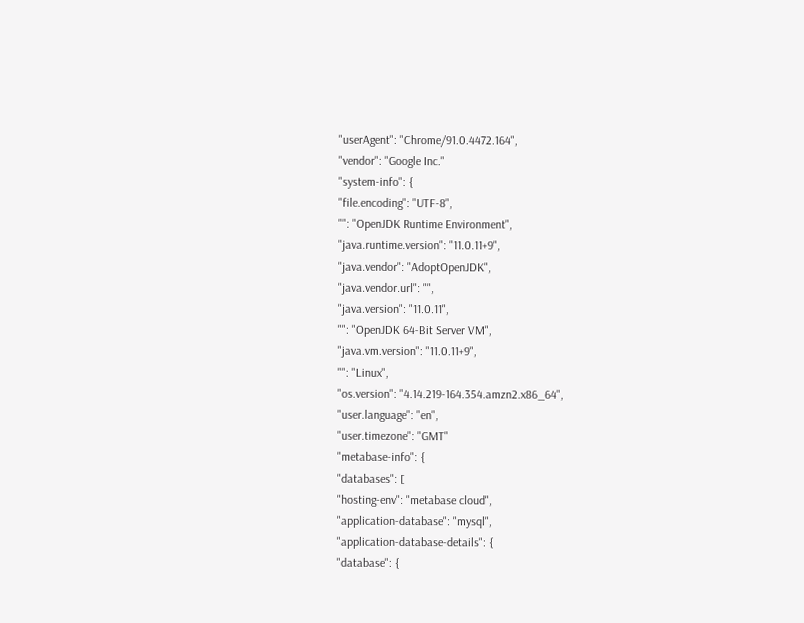"userAgent": "Chrome/91.0.4472.164",
"vendor": "Google Inc."
"system-info": {
"file.encoding": "UTF-8",
"": "OpenJDK Runtime Environment",
"java.runtime.version": "11.0.11+9",
"java.vendor": "AdoptOpenJDK",
"java.vendor.url": "",
"java.version": "11.0.11",
"": "OpenJDK 64-Bit Server VM",
"java.vm.version": "11.0.11+9",
"": "Linux",
"os.version": "4.14.219-164.354.amzn2.x86_64",
"user.language": "en",
"user.timezone": "GMT"
"metabase-info": {
"databases": [
"hosting-env": "metabase cloud",
"application-database": "mysql",
"application-database-details": {
"database": {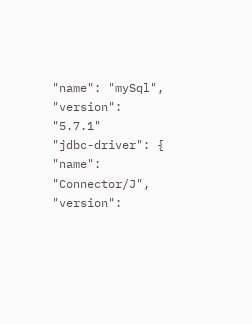"name": "mySql",
"version": "5.7.1"
"jdbc-driver": {
"name": "Connector/J",
"version":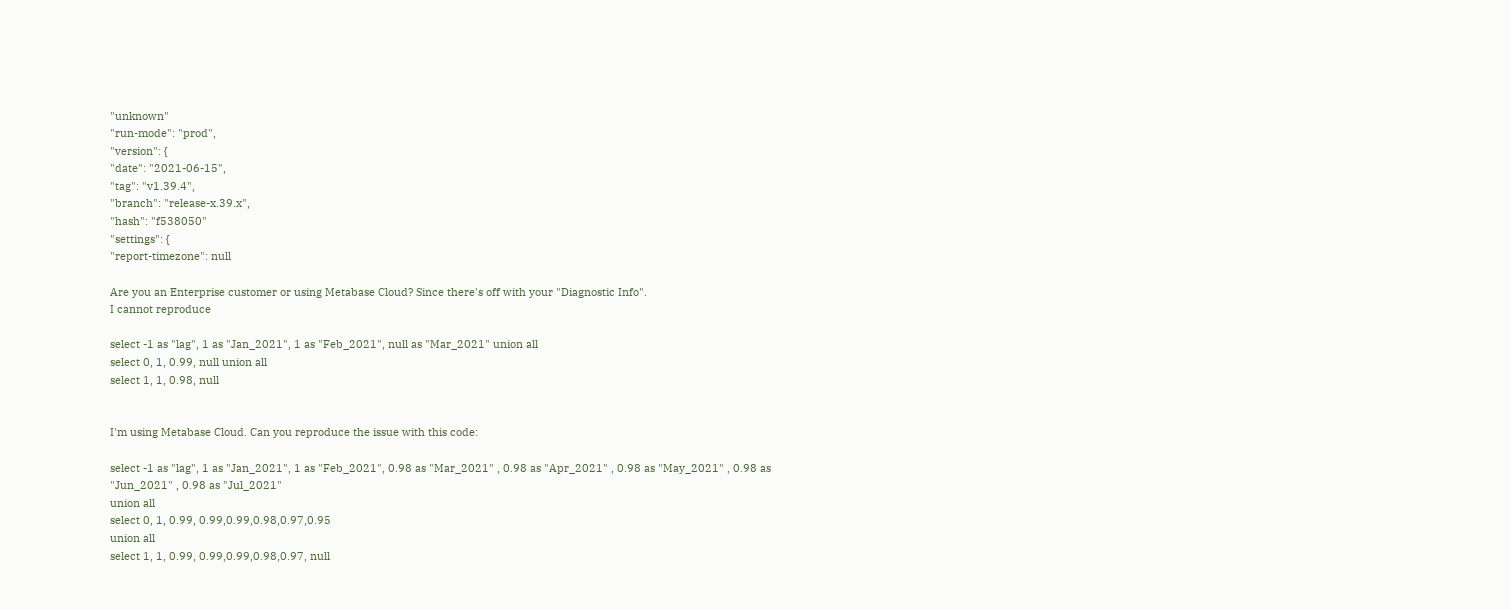"unknown"
"run-mode": "prod",
"version": {
"date": "2021-06-15",
"tag": "v1.39.4",
"branch": "release-x.39.x",
"hash": "f538050"
"settings": {
"report-timezone": null

Are you an Enterprise customer or using Metabase Cloud? Since there's off with your "Diagnostic Info".
I cannot reproduce

select -1 as "lag", 1 as "Jan_2021", 1 as "Feb_2021", null as "Mar_2021" union all
select 0, 1, 0.99, null union all
select 1, 1, 0.98, null


I'm using Metabase Cloud. Can you reproduce the issue with this code:

select -1 as "lag", 1 as "Jan_2021", 1 as "Feb_2021", 0.98 as "Mar_2021" , 0.98 as "Apr_2021" , 0.98 as "May_2021" , 0.98 as "Jun_2021" , 0.98 as "Jul_2021"
union all
select 0, 1, 0.99, 0.99,0.99,0.98,0.97,0.95
union all
select 1, 1, 0.99, 0.99,0.99,0.98,0.97, null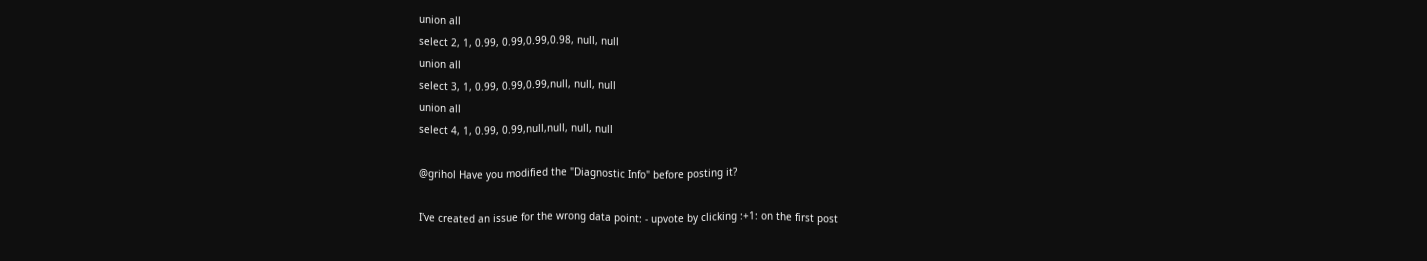union all
select 2, 1, 0.99, 0.99,0.99,0.98, null, null
union all
select 3, 1, 0.99, 0.99,0.99,null, null, null
union all
select 4, 1, 0.99, 0.99,null,null, null, null

@grihol Have you modified the "Diagnostic Info" before posting it?

I've created an issue for the wrong data point: - upvote by clicking :+1: on the first post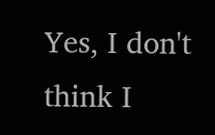Yes, I don't think I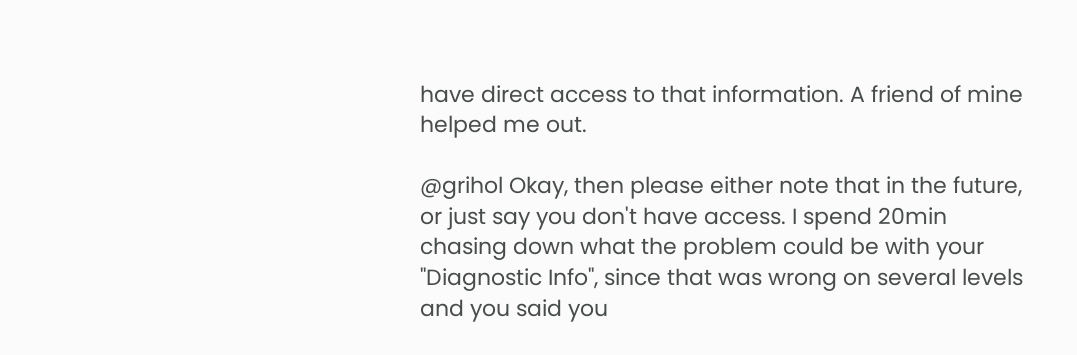have direct access to that information. A friend of mine helped me out.

@grihol Okay, then please either note that in the future, or just say you don't have access. I spend 20min chasing down what the problem could be with your "Diagnostic Info", since that was wrong on several levels and you said you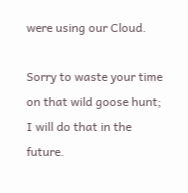were using our Cloud.

Sorry to waste your time on that wild goose hunt; I will do that in the future.